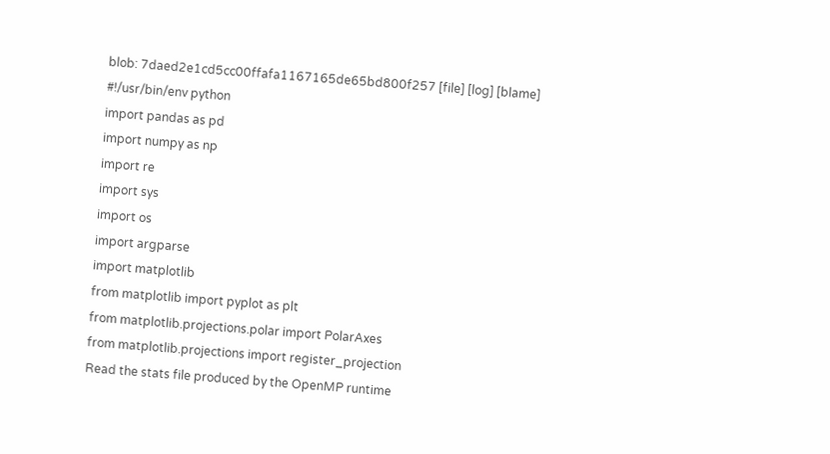blob: 7daed2e1cd5cc00ffafa1167165de65bd800f257 [file] [log] [blame]
#!/usr/bin/env python
import pandas as pd
import numpy as np
import re
import sys
import os
import argparse
import matplotlib
from matplotlib import pyplot as plt
from matplotlib.projections.polar import PolarAxes
from matplotlib.projections import register_projection
Read the stats file produced by the OpenMP runtime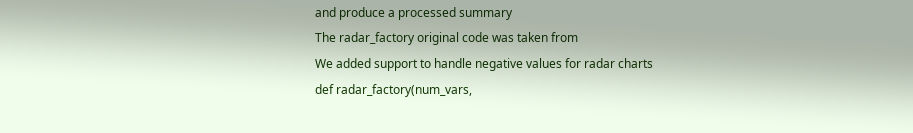and produce a processed summary
The radar_factory original code was taken from
We added support to handle negative values for radar charts
def radar_factory(num_vars,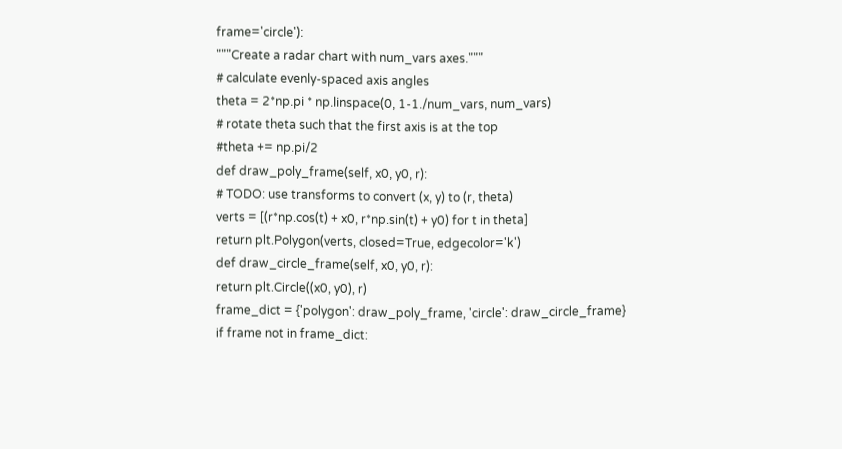frame='circle'):
"""Create a radar chart with num_vars axes."""
# calculate evenly-spaced axis angles
theta = 2*np.pi * np.linspace(0, 1-1./num_vars, num_vars)
# rotate theta such that the first axis is at the top
#theta += np.pi/2
def draw_poly_frame(self, x0, y0, r):
# TODO: use transforms to convert (x, y) to (r, theta)
verts = [(r*np.cos(t) + x0, r*np.sin(t) + y0) for t in theta]
return plt.Polygon(verts, closed=True, edgecolor='k')
def draw_circle_frame(self, x0, y0, r):
return plt.Circle((x0, y0), r)
frame_dict = {'polygon': draw_poly_frame, 'circle': draw_circle_frame}
if frame not in frame_dict: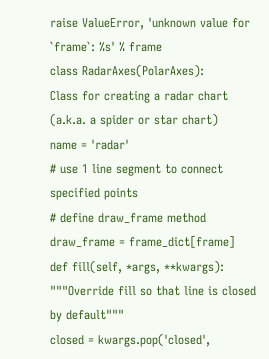raise ValueError, 'unknown value for `frame`: %s' % frame
class RadarAxes(PolarAxes):
Class for creating a radar chart (a.k.a. a spider or star chart)
name = 'radar'
# use 1 line segment to connect specified points
# define draw_frame method
draw_frame = frame_dict[frame]
def fill(self, *args, **kwargs):
"""Override fill so that line is closed by default"""
closed = kwargs.pop('closed',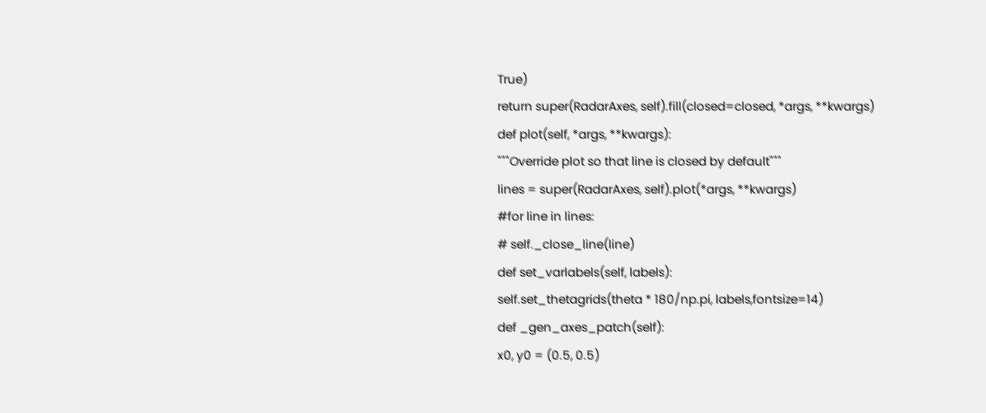True)
return super(RadarAxes, self).fill(closed=closed, *args, **kwargs)
def plot(self, *args, **kwargs):
"""Override plot so that line is closed by default"""
lines = super(RadarAxes, self).plot(*args, **kwargs)
#for line in lines:
# self._close_line(line)
def set_varlabels(self, labels):
self.set_thetagrids(theta * 180/np.pi, labels,fontsize=14)
def _gen_axes_patch(self):
x0, y0 = (0.5, 0.5)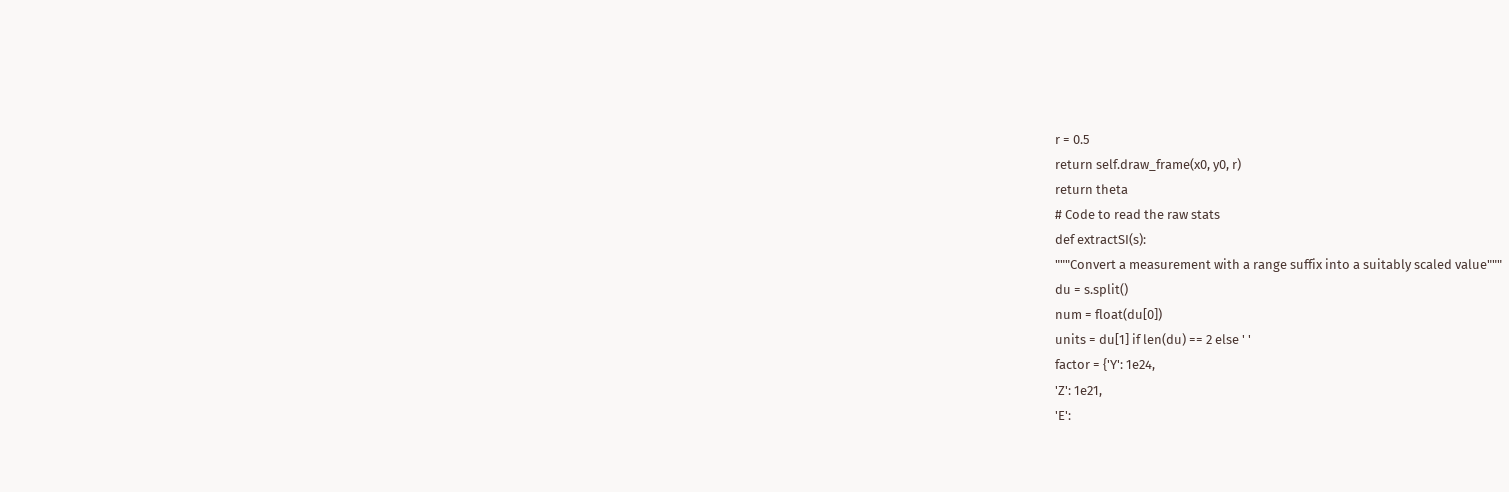r = 0.5
return self.draw_frame(x0, y0, r)
return theta
# Code to read the raw stats
def extractSI(s):
"""Convert a measurement with a range suffix into a suitably scaled value"""
du = s.split()
num = float(du[0])
units = du[1] if len(du) == 2 else ' '
factor = {'Y': 1e24,
'Z': 1e21,
'E':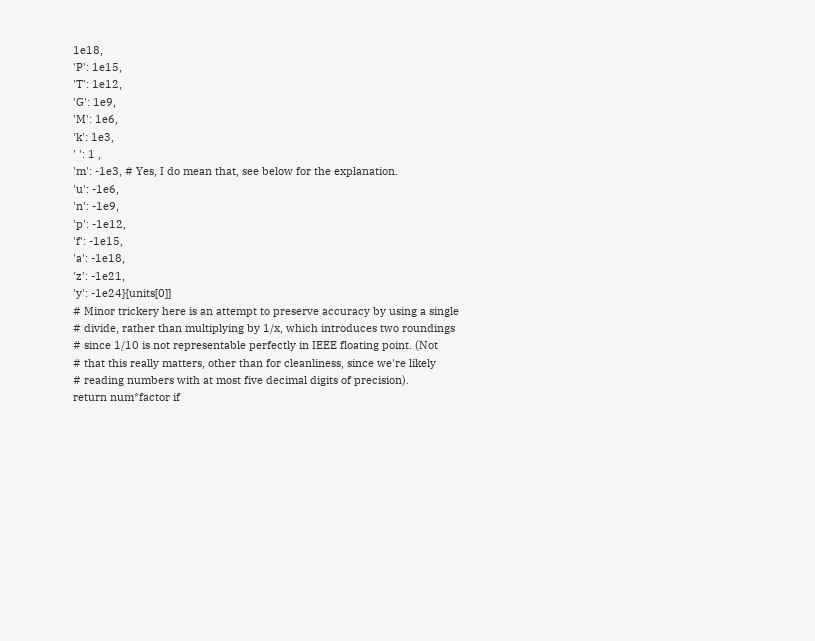1e18,
'P': 1e15,
'T': 1e12,
'G': 1e9,
'M': 1e6,
'k': 1e3,
' ': 1 ,
'm': -1e3, # Yes, I do mean that, see below for the explanation.
'u': -1e6,
'n': -1e9,
'p': -1e12,
'f': -1e15,
'a': -1e18,
'z': -1e21,
'y': -1e24}[units[0]]
# Minor trickery here is an attempt to preserve accuracy by using a single
# divide, rather than multiplying by 1/x, which introduces two roundings
# since 1/10 is not representable perfectly in IEEE floating point. (Not
# that this really matters, other than for cleanliness, since we're likely
# reading numbers with at most five decimal digits of precision).
return num*factor if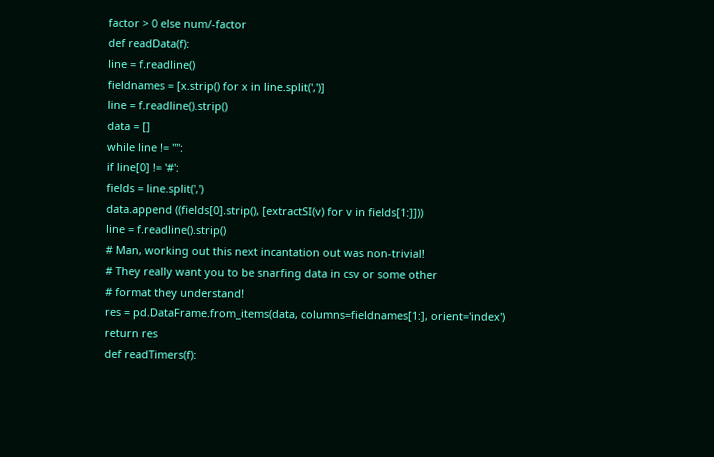factor > 0 else num/-factor
def readData(f):
line = f.readline()
fieldnames = [x.strip() for x in line.split(',')]
line = f.readline().strip()
data = []
while line != "":
if line[0] != '#':
fields = line.split(',')
data.append ((fields[0].strip(), [extractSI(v) for v in fields[1:]]))
line = f.readline().strip()
# Man, working out this next incantation out was non-trivial!
# They really want you to be snarfing data in csv or some other
# format they understand!
res = pd.DataFrame.from_items(data, columns=fieldnames[1:], orient='index')
return res
def readTimers(f):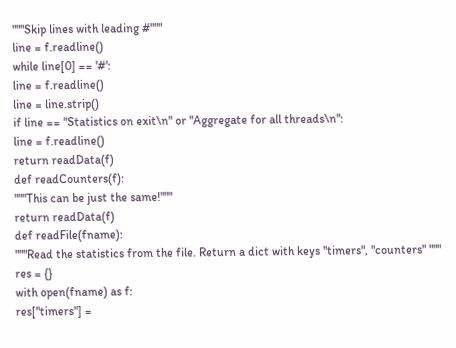"""Skip lines with leading #"""
line = f.readline()
while line[0] == '#':
line = f.readline()
line = line.strip()
if line == "Statistics on exit\n" or "Aggregate for all threads\n":
line = f.readline()
return readData(f)
def readCounters(f):
"""This can be just the same!"""
return readData(f)
def readFile(fname):
"""Read the statistics from the file. Return a dict with keys "timers", "counters" """
res = {}
with open(fname) as f:
res["timers"] =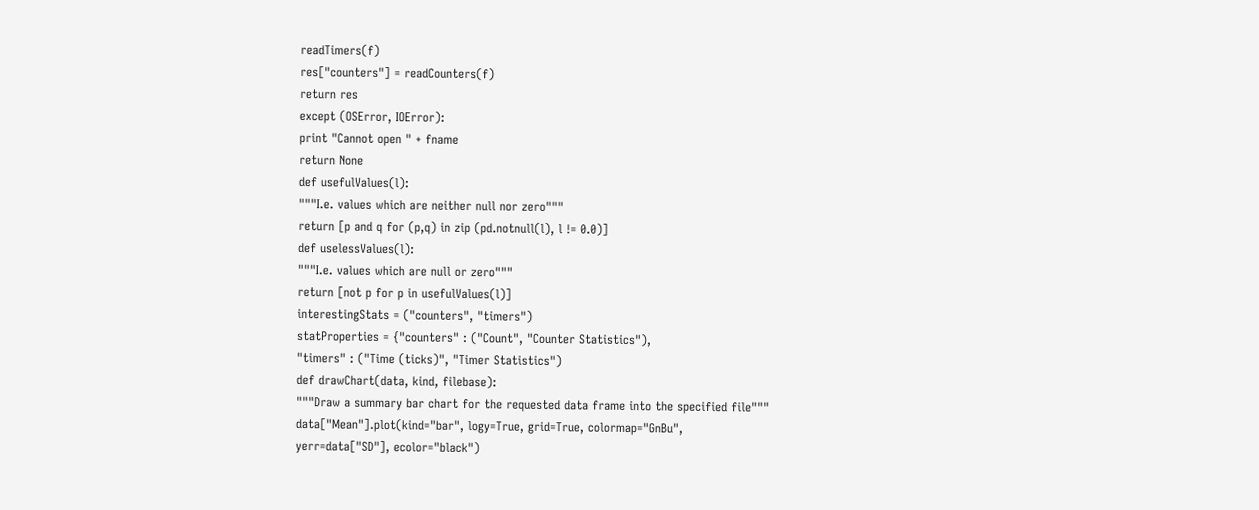readTimers(f)
res["counters"] = readCounters(f)
return res
except (OSError, IOError):
print "Cannot open " + fname
return None
def usefulValues(l):
"""I.e. values which are neither null nor zero"""
return [p and q for (p,q) in zip (pd.notnull(l), l != 0.0)]
def uselessValues(l):
"""I.e. values which are null or zero"""
return [not p for p in usefulValues(l)]
interestingStats = ("counters", "timers")
statProperties = {"counters" : ("Count", "Counter Statistics"),
"timers" : ("Time (ticks)", "Timer Statistics")
def drawChart(data, kind, filebase):
"""Draw a summary bar chart for the requested data frame into the specified file"""
data["Mean"].plot(kind="bar", logy=True, grid=True, colormap="GnBu",
yerr=data["SD"], ecolor="black")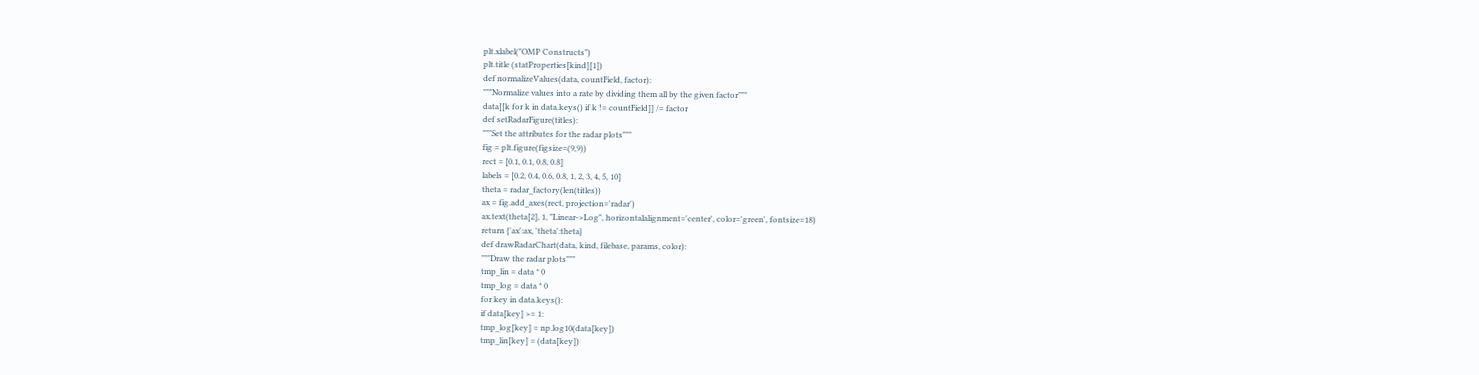plt.xlabel("OMP Constructs")
plt.title (statProperties[kind][1])
def normalizeValues(data, countField, factor):
"""Normalize values into a rate by dividing them all by the given factor"""
data[[k for k in data.keys() if k != countField]] /= factor
def setRadarFigure(titles):
"""Set the attributes for the radar plots"""
fig = plt.figure(figsize=(9,9))
rect = [0.1, 0.1, 0.8, 0.8]
labels = [0.2, 0.4, 0.6, 0.8, 1, 2, 3, 4, 5, 10]
theta = radar_factory(len(titles))
ax = fig.add_axes(rect, projection='radar')
ax.text(theta[2], 1, "Linear->Log", horizontalalignment='center', color='green', fontsize=18)
return {'ax':ax, 'theta':theta}
def drawRadarChart(data, kind, filebase, params, color):
"""Draw the radar plots"""
tmp_lin = data * 0
tmp_log = data * 0
for key in data.keys():
if data[key] >= 1:
tmp_log[key] = np.log10(data[key])
tmp_lin[key] = (data[key])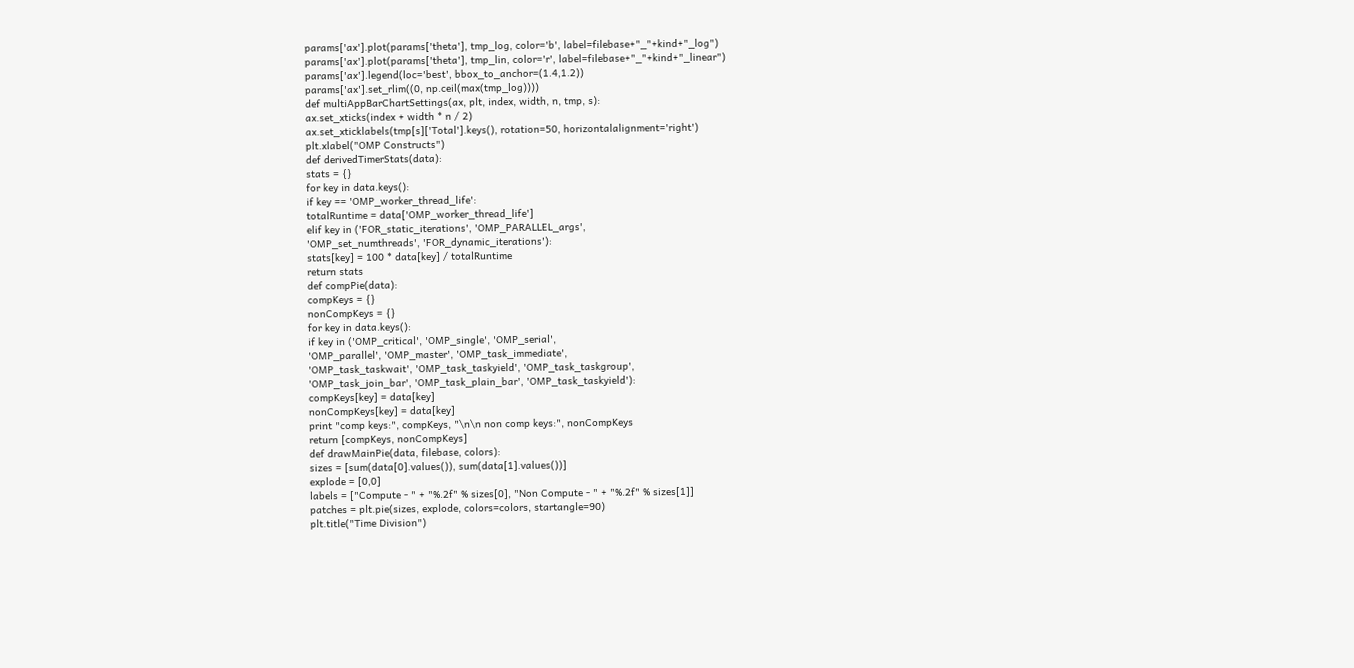params['ax'].plot(params['theta'], tmp_log, color='b', label=filebase+"_"+kind+"_log")
params['ax'].plot(params['theta'], tmp_lin, color='r', label=filebase+"_"+kind+"_linear")
params['ax'].legend(loc='best', bbox_to_anchor=(1.4,1.2))
params['ax'].set_rlim((0, np.ceil(max(tmp_log))))
def multiAppBarChartSettings(ax, plt, index, width, n, tmp, s):
ax.set_xticks(index + width * n / 2)
ax.set_xticklabels(tmp[s]['Total'].keys(), rotation=50, horizontalalignment='right')
plt.xlabel("OMP Constructs")
def derivedTimerStats(data):
stats = {}
for key in data.keys():
if key == 'OMP_worker_thread_life':
totalRuntime = data['OMP_worker_thread_life']
elif key in ('FOR_static_iterations', 'OMP_PARALLEL_args',
'OMP_set_numthreads', 'FOR_dynamic_iterations'):
stats[key] = 100 * data[key] / totalRuntime
return stats
def compPie(data):
compKeys = {}
nonCompKeys = {}
for key in data.keys():
if key in ('OMP_critical', 'OMP_single', 'OMP_serial',
'OMP_parallel', 'OMP_master', 'OMP_task_immediate',
'OMP_task_taskwait', 'OMP_task_taskyield', 'OMP_task_taskgroup',
'OMP_task_join_bar', 'OMP_task_plain_bar', 'OMP_task_taskyield'):
compKeys[key] = data[key]
nonCompKeys[key] = data[key]
print "comp keys:", compKeys, "\n\n non comp keys:", nonCompKeys
return [compKeys, nonCompKeys]
def drawMainPie(data, filebase, colors):
sizes = [sum(data[0].values()), sum(data[1].values())]
explode = [0,0]
labels = ["Compute - " + "%.2f" % sizes[0], "Non Compute - " + "%.2f" % sizes[1]]
patches = plt.pie(sizes, explode, colors=colors, startangle=90)
plt.title("Time Division")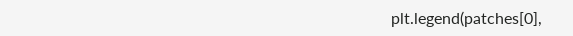plt.legend(patches[0],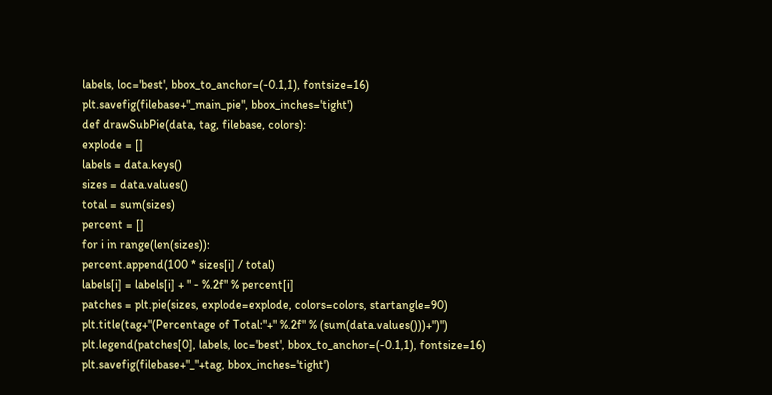labels, loc='best', bbox_to_anchor=(-0.1,1), fontsize=16)
plt.savefig(filebase+"_main_pie", bbox_inches='tight')
def drawSubPie(data, tag, filebase, colors):
explode = []
labels = data.keys()
sizes = data.values()
total = sum(sizes)
percent = []
for i in range(len(sizes)):
percent.append(100 * sizes[i] / total)
labels[i] = labels[i] + " - %.2f" % percent[i]
patches = plt.pie(sizes, explode=explode, colors=colors, startangle=90)
plt.title(tag+"(Percentage of Total:"+" %.2f" % (sum(data.values()))+")")
plt.legend(patches[0], labels, loc='best', bbox_to_anchor=(-0.1,1), fontsize=16)
plt.savefig(filebase+"_"+tag, bbox_inches='tight')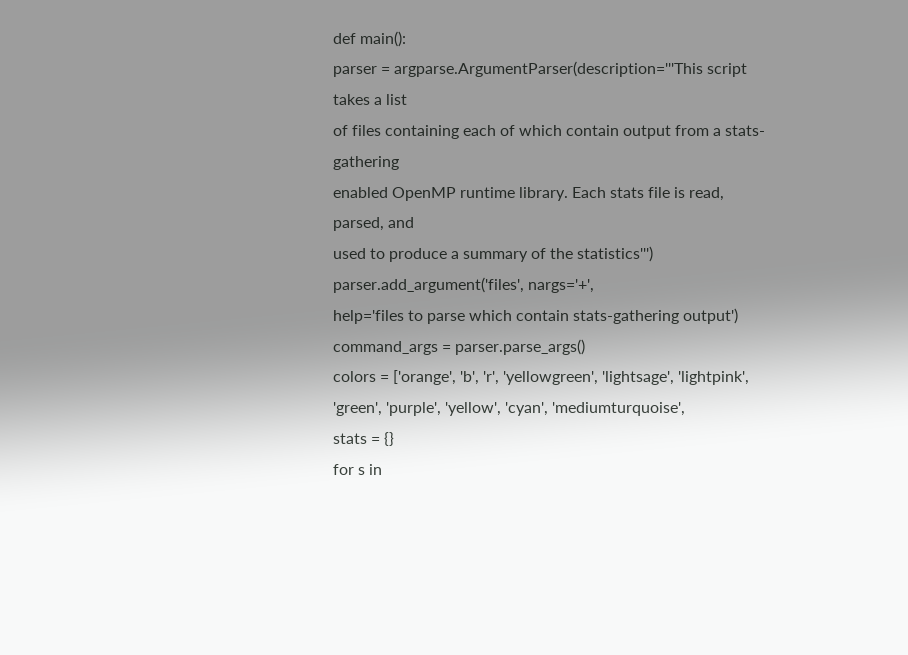def main():
parser = argparse.ArgumentParser(description='''This script takes a list
of files containing each of which contain output from a stats-gathering
enabled OpenMP runtime library. Each stats file is read, parsed, and
used to produce a summary of the statistics''')
parser.add_argument('files', nargs='+',
help='files to parse which contain stats-gathering output')
command_args = parser.parse_args()
colors = ['orange', 'b', 'r', 'yellowgreen', 'lightsage', 'lightpink',
'green', 'purple', 'yellow', 'cyan', 'mediumturquoise',
stats = {}
for s in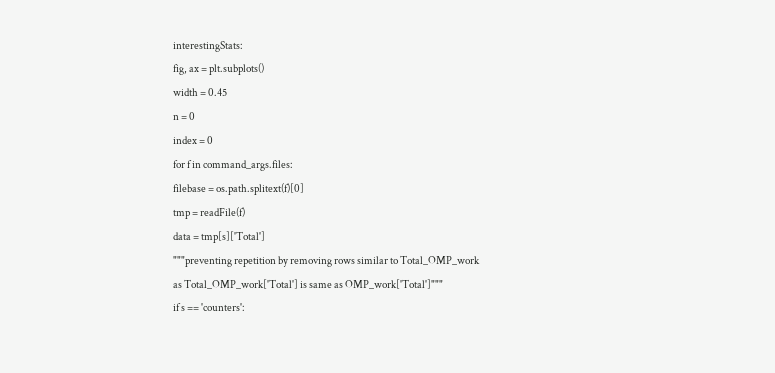interestingStats:
fig, ax = plt.subplots()
width = 0.45
n = 0
index = 0
for f in command_args.files:
filebase = os.path.splitext(f)[0]
tmp = readFile(f)
data = tmp[s]['Total']
"""preventing repetition by removing rows similar to Total_OMP_work
as Total_OMP_work['Total'] is same as OMP_work['Total']"""
if s == 'counters':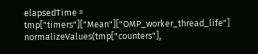elapsedTime = tmp["timers"]["Mean"]["OMP_worker_thread_life"]
normalizeValues(tmp["counters"],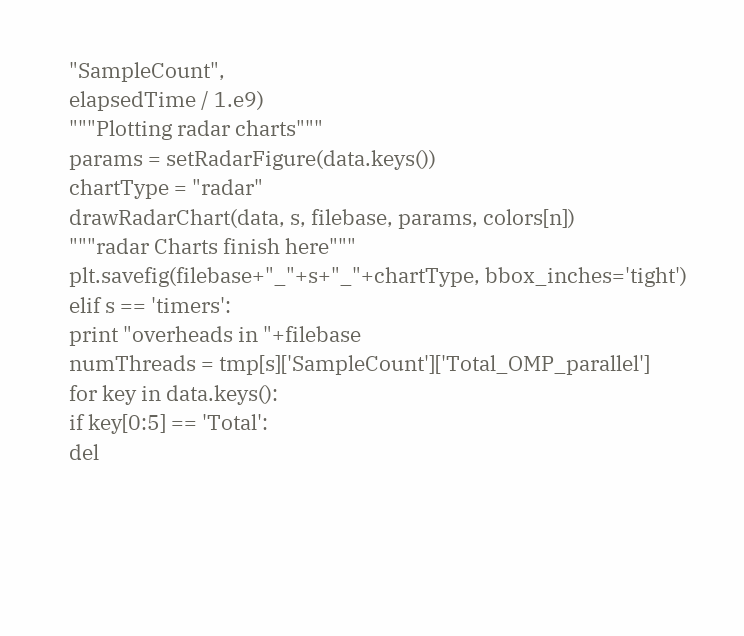"SampleCount",
elapsedTime / 1.e9)
"""Plotting radar charts"""
params = setRadarFigure(data.keys())
chartType = "radar"
drawRadarChart(data, s, filebase, params, colors[n])
"""radar Charts finish here"""
plt.savefig(filebase+"_"+s+"_"+chartType, bbox_inches='tight')
elif s == 'timers':
print "overheads in "+filebase
numThreads = tmp[s]['SampleCount']['Total_OMP_parallel']
for key in data.keys():
if key[0:5] == 'Total':
del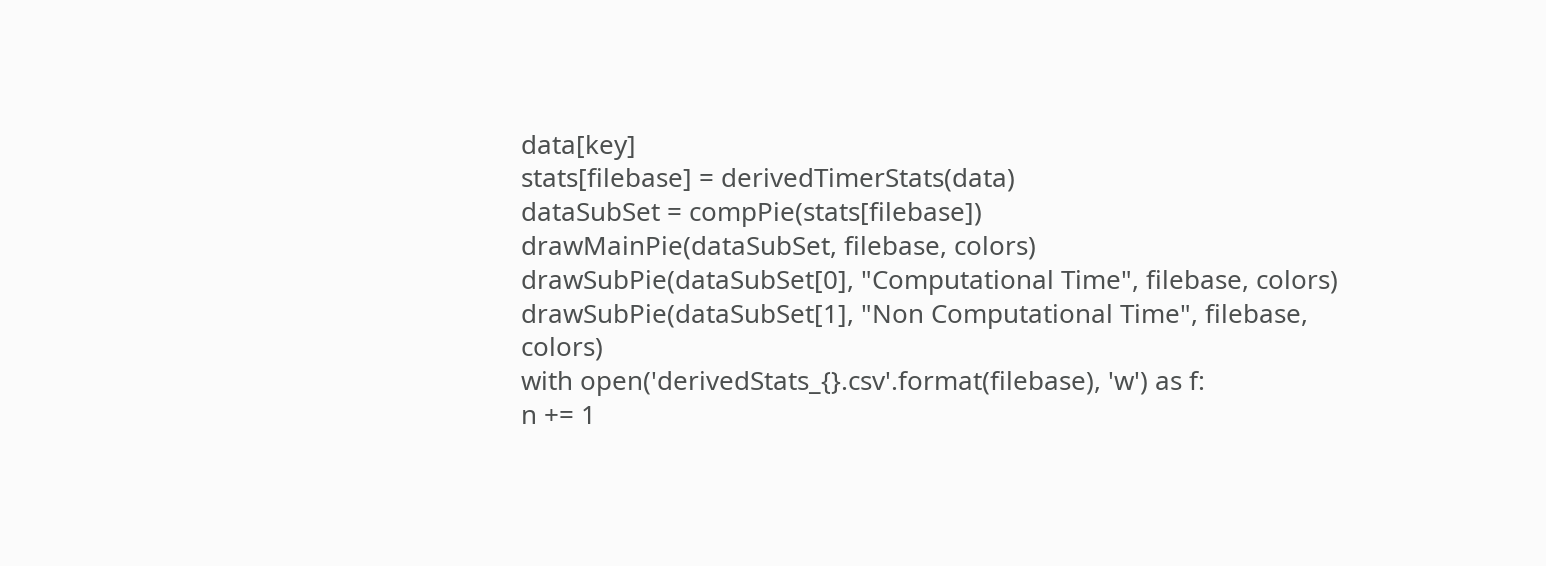data[key]
stats[filebase] = derivedTimerStats(data)
dataSubSet = compPie(stats[filebase])
drawMainPie(dataSubSet, filebase, colors)
drawSubPie(dataSubSet[0], "Computational Time", filebase, colors)
drawSubPie(dataSubSet[1], "Non Computational Time", filebase, colors)
with open('derivedStats_{}.csv'.format(filebase), 'w') as f:
n += 1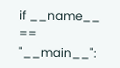if __name__ == "__main__":